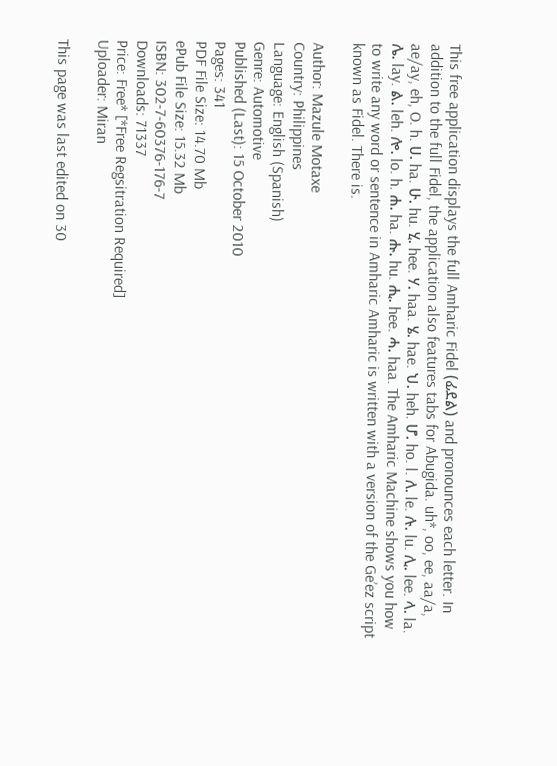This free application displays the full Amharic Fidel (ፊደል) and pronounces each letter. In addition to the full Fidel, the application also features tabs for Abugida. uh*, oo, ee, aa/a, ae/ay, eh, O. h. ሀ. ha. ሁ. hu. ሂ. hee. ሃ. haa. ሄ. hae. ህ. heh. ሆ. ho. l. ለ. le. ሉ. lu. ሊ. lee. ላ. la. ሌ. lay. ል. leh. ሎ. lo. h. ሐ. ha. ሑ. hu. ሒ. hee. ሓ. haa. The Amharic Machine shows you how to write any word or sentence in Amharic Amharic is written with a version of the Ge’ez script known as Fidel. There is.

Author: Mazule Motaxe
Country: Philippines
Language: English (Spanish)
Genre: Automotive
Published (Last): 15 October 2010
Pages: 341
PDF File Size: 14.70 Mb
ePub File Size: 15.32 Mb
ISBN: 302-7-60376-176-7
Downloads: 71337
Price: Free* [*Free Regsitration Required]
Uploader: Miran

This page was last edited on 30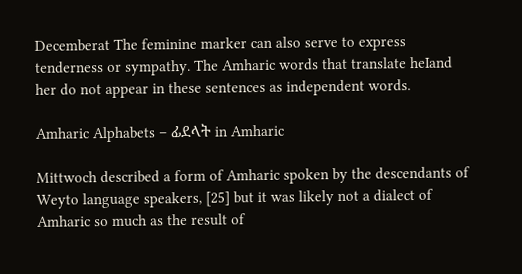Decemberat The feminine marker can also serve to express tenderness or sympathy. The Amharic words that translate heIand her do not appear in these sentences as independent words.

Amharic Alphabets – ፊደላት in Amharic

Mittwoch described a form of Amharic spoken by the descendants of Weyto language speakers, [25] but it was likely not a dialect of Amharic so much as the result of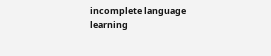incomplete language learning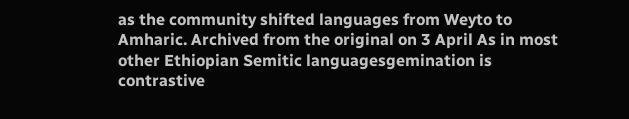as the community shifted languages from Weyto to Amharic. Archived from the original on 3 April As in most other Ethiopian Semitic languagesgemination is contrastive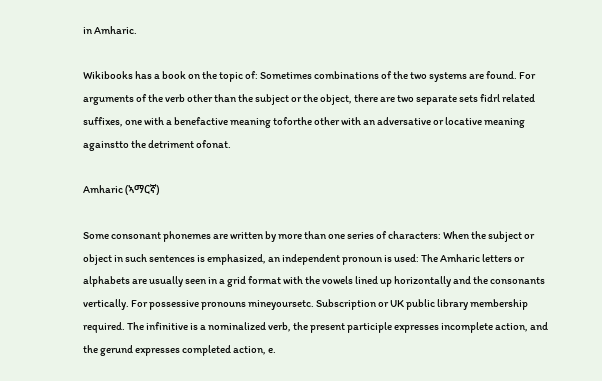in Amharic.

Wikibooks has a book on the topic of: Sometimes combinations of the two systems are found. For arguments of the verb other than the subject or the object, there are two separate sets fidrl related suffixes, one with a benefactive meaning toforthe other with an adversative or locative meaning againstto the detriment ofonat.

Amharic (ኣማርኛ)

Some consonant phonemes are written by more than one series of characters: When the subject or object in such sentences is emphasized, an independent pronoun is used: The Amharic letters or alphabets are usually seen in a grid format with the vowels lined up horizontally and the consonants vertically. For possessive pronouns mineyoursetc. Subscription or UK public library membership required. The infinitive is a nominalized verb, the present participle expresses incomplete action, and the gerund expresses completed action, e.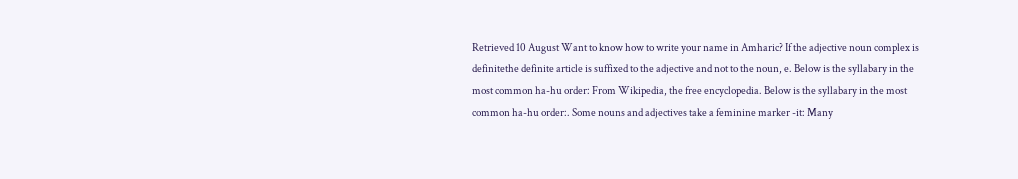Retrieved 10 August Want to know how to write your name in Amharic? If the adjective noun complex is definitethe definite article is suffixed to the adjective and not to the noun, e. Below is the syllabary in the most common ha-hu order: From Wikipedia, the free encyclopedia. Below is the syllabary in the most common ha-hu order:. Some nouns and adjectives take a feminine marker -it: Many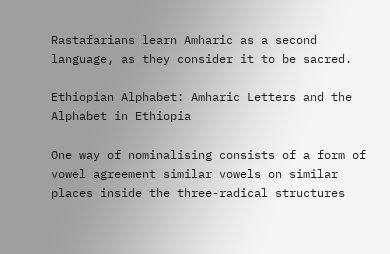Rastafarians learn Amharic as a second language, as they consider it to be sacred.

Ethiopian Alphabet: Amharic Letters and the Alphabet in Ethiopia

One way of nominalising consists of a form of vowel agreement similar vowels on similar places inside the three-radical structures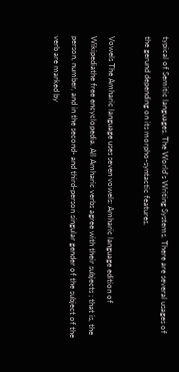typical of Semitic languages. The World’s Writing Systems. There are several usages of the gerund depending on its morpho-syntactic features.

Vowels The Amharic language uses seven vowels: Amharic language edition of Wikipediathe free encyclopedia. All Amharic verbs agree with their subjects ; that is, the person, number, and in the second- and third-person singular gender of the subject of the verb are marked by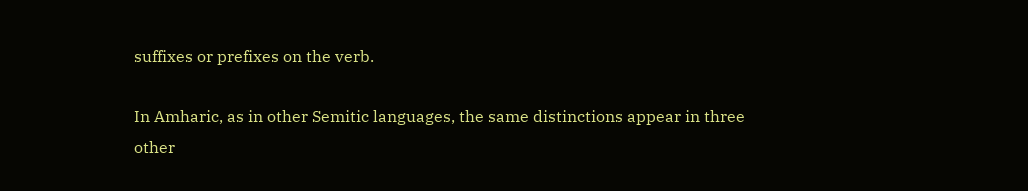suffixes or prefixes on the verb.

In Amharic, as in other Semitic languages, the same distinctions appear in three other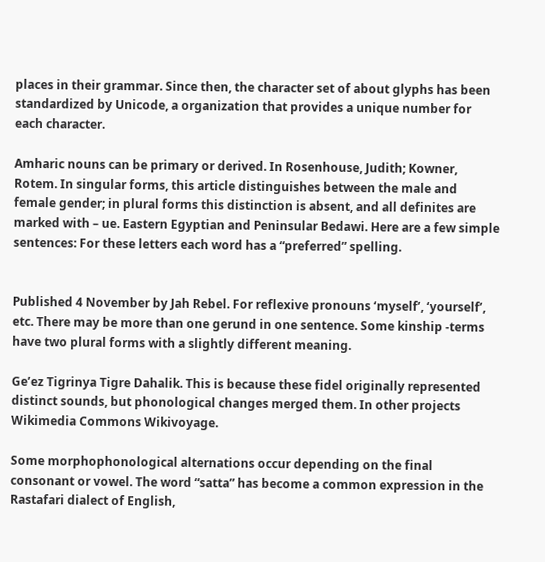places in their grammar. Since then, the character set of about glyphs has been standardized by Unicode, a organization that provides a unique number for each character.

Amharic nouns can be primary or derived. In Rosenhouse, Judith; Kowner, Rotem. In singular forms, this article distinguishes between the male and female gender; in plural forms this distinction is absent, and all definites are marked with – ue. Eastern Egyptian and Peninsular Bedawi. Here are a few simple sentences: For these letters each word has a “preferred” spelling.


Published 4 November by Jah Rebel. For reflexive pronouns ‘myself’, ‘yourself’, etc. There may be more than one gerund in one sentence. Some kinship -terms have two plural forms with a slightly different meaning.

Ge’ez Tigrinya Tigre Dahalik. This is because these fidel originally represented distinct sounds, but phonological changes merged them. In other projects Wikimedia Commons Wikivoyage.

Some morphophonological alternations occur depending on the final consonant or vowel. The word “satta” has become a common expression in the Rastafari dialect of English,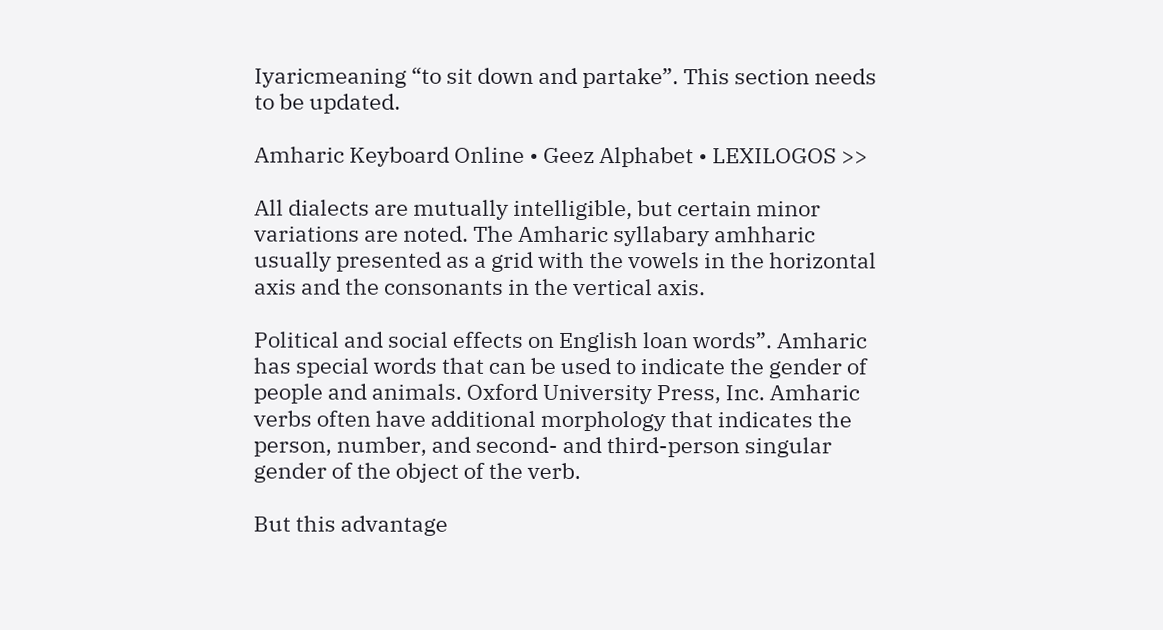Iyaricmeaning “to sit down and partake”. This section needs to be updated.

Amharic Keyboard Online • Geez Alphabet • LEXILOGOS >>

All dialects are mutually intelligible, but certain minor variations are noted. The Amharic syllabary amhharic usually presented as a grid with the vowels in the horizontal axis and the consonants in the vertical axis.

Political and social effects on English loan words”. Amharic has special words that can be used to indicate the gender of people and animals. Oxford University Press, Inc. Amharic verbs often have additional morphology that indicates the person, number, and second- and third-person singular gender of the object of the verb.

But this advantage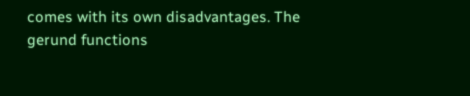comes with its own disadvantages. The gerund functions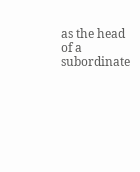as the head of a subordinate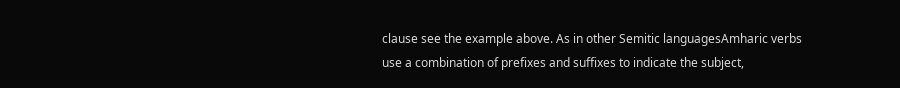clause see the example above. As in other Semitic languagesAmharic verbs use a combination of prefixes and suffixes to indicate the subject,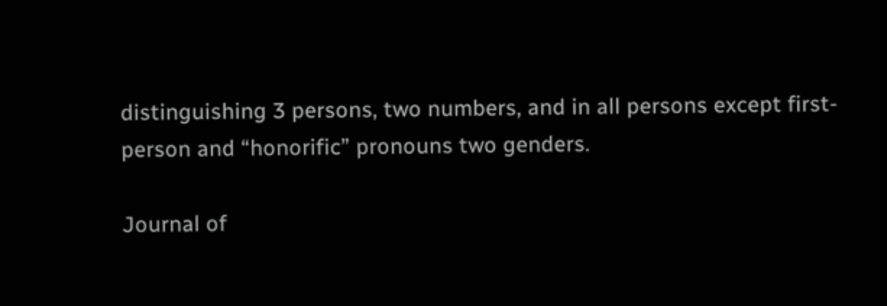distinguishing 3 persons, two numbers, and in all persons except first-person and “honorific” pronouns two genders.

Journal of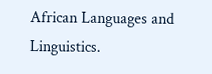African Languages and Linguistics.